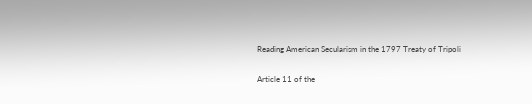Reading American Secularism in the 1797 Treaty of Tripoli

Article 11 of the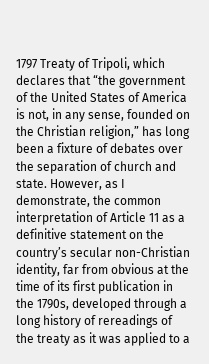1797 Treaty of Tripoli, which declares that “the government of the United States of America is not, in any sense, founded on the Christian religion,” has long been a fixture of debates over the separation of church and state. However, as I demonstrate, the common interpretation of Article 11 as a definitive statement on the country’s secular non-Christian identity, far from obvious at the time of its first publication in the 1790s, developed through a long history of rereadings of the treaty as it was applied to a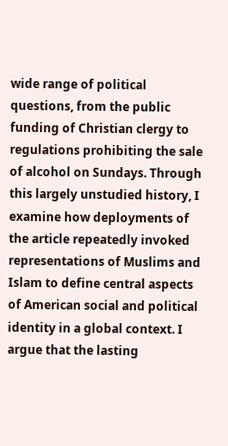wide range of political questions, from the public funding of Christian clergy to regulations prohibiting the sale of alcohol on Sundays. Through this largely unstudied history, I examine how deployments of the article repeatedly invoked representations of Muslims and Islam to define central aspects of American social and political identity in a global context. I argue that the lasting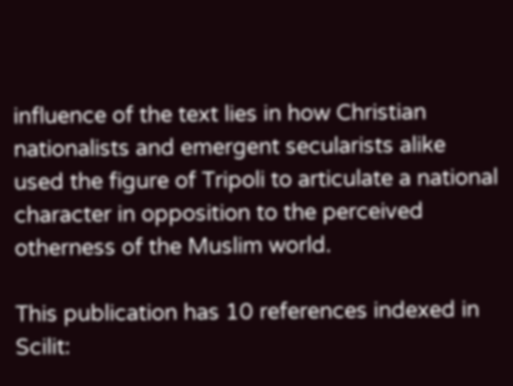influence of the text lies in how Christian nationalists and emergent secularists alike used the figure of Tripoli to articulate a national character in opposition to the perceived otherness of the Muslim world.

This publication has 10 references indexed in Scilit: